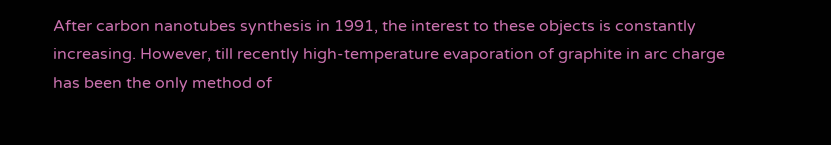After carbon nanotubes synthesis in 1991, the interest to these objects is constantly increasing. However, till recently high-temperature evaporation of graphite in arc charge has been the only method of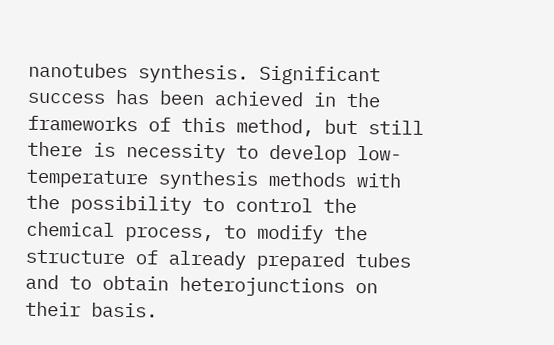nanotubes synthesis. Significant success has been achieved in the frameworks of this method, but still there is necessity to develop low-temperature synthesis methods with the possibility to control the chemical process, to modify the structure of already prepared tubes and to obtain heterojunctions on their basis.